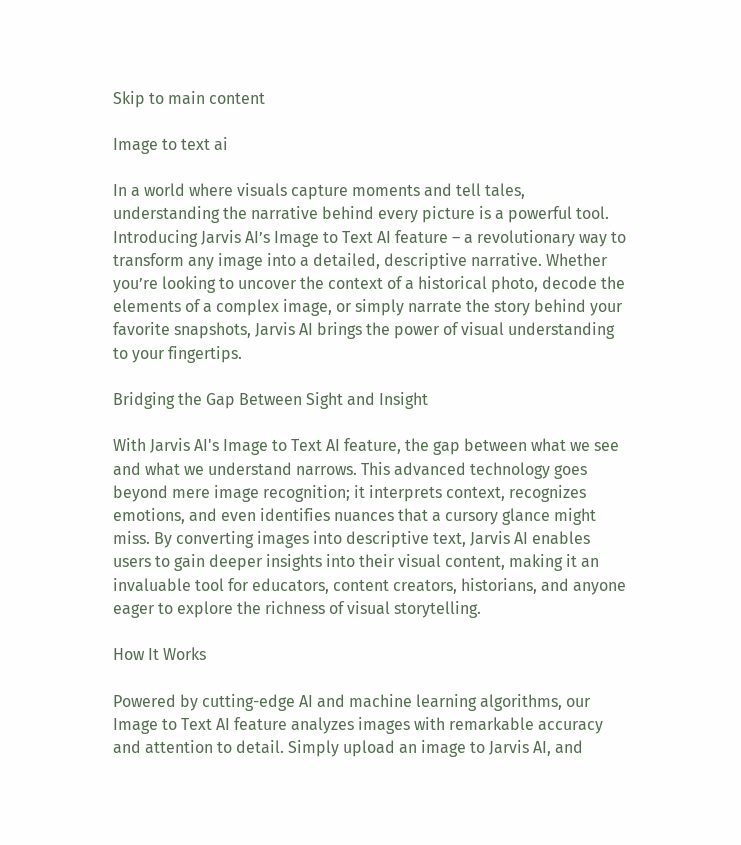Skip to main content

Image to text ai

In a world where visuals capture moments and tell tales, understanding the narrative behind every picture is a powerful tool. Introducing Jarvis AI’s Image to Text AI feature – a revolutionary way to transform any image into a detailed, descriptive narrative. Whether you’re looking to uncover the context of a historical photo, decode the elements of a complex image, or simply narrate the story behind your favorite snapshots, Jarvis AI brings the power of visual understanding to your fingertips.

Bridging the Gap Between Sight and Insight

With Jarvis AI's Image to Text AI feature, the gap between what we see and what we understand narrows. This advanced technology goes beyond mere image recognition; it interprets context, recognizes emotions, and even identifies nuances that a cursory glance might miss. By converting images into descriptive text, Jarvis AI enables users to gain deeper insights into their visual content, making it an invaluable tool for educators, content creators, historians, and anyone eager to explore the richness of visual storytelling.

How It Works

Powered by cutting-edge AI and machine learning algorithms, our Image to Text AI feature analyzes images with remarkable accuracy and attention to detail. Simply upload an image to Jarvis AI, and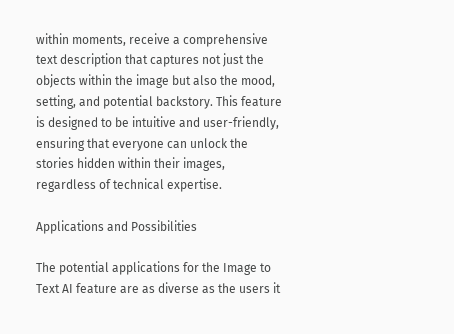within moments, receive a comprehensive text description that captures not just the objects within the image but also the mood, setting, and potential backstory. This feature is designed to be intuitive and user-friendly, ensuring that everyone can unlock the stories hidden within their images, regardless of technical expertise.

Applications and Possibilities

The potential applications for the Image to Text AI feature are as diverse as the users it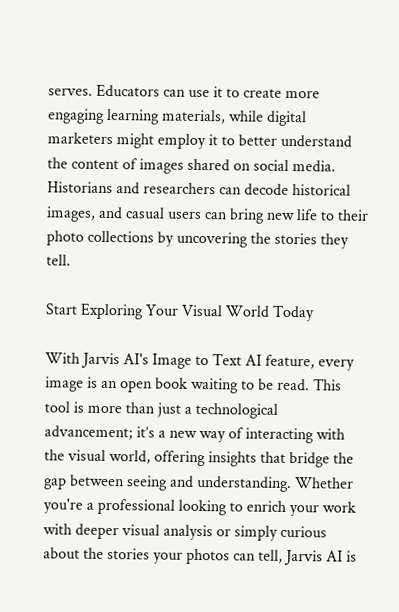serves. Educators can use it to create more engaging learning materials, while digital marketers might employ it to better understand the content of images shared on social media. Historians and researchers can decode historical images, and casual users can bring new life to their photo collections by uncovering the stories they tell.

Start Exploring Your Visual World Today

With Jarvis AI's Image to Text AI feature, every image is an open book waiting to be read. This tool is more than just a technological advancement; it’s a new way of interacting with the visual world, offering insights that bridge the gap between seeing and understanding. Whether you're a professional looking to enrich your work with deeper visual analysis or simply curious about the stories your photos can tell, Jarvis AI is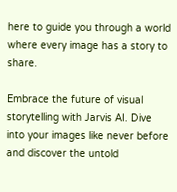here to guide you through a world where every image has a story to share.

Embrace the future of visual storytelling with Jarvis AI. Dive into your images like never before and discover the untold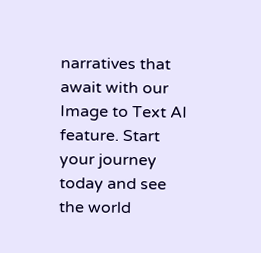narratives that await with our Image to Text AI feature. Start your journey today and see the world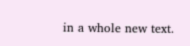in a whole new text.